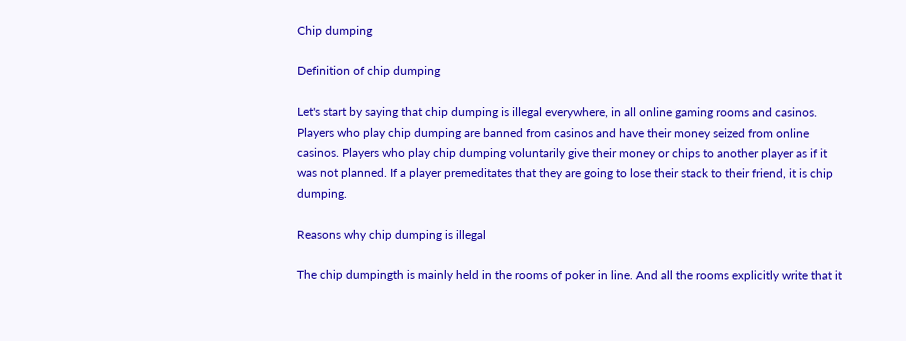Chip dumping

Definition of chip dumping

Let's start by saying that chip dumping is illegal everywhere, in all online gaming rooms and casinos. Players who play chip dumping are banned from casinos and have their money seized from online casinos. Players who play chip dumping voluntarily give their money or chips to another player as if it was not planned. If a player premeditates that they are going to lose their stack to their friend, it is chip dumping.

Reasons why chip dumping is illegal

The chip dumpingth is mainly held in the rooms of poker in line. And all the rooms explicitly write that it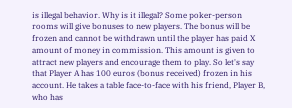is illegal behavior. Why is it illegal? Some poker-person rooms will give bonuses to new players. The bonus will be frozen and cannot be withdrawn until the player has paid X amount of money in commission. This amount is given to attract new players and encourage them to play. So let's say that Player A has 100 euros (bonus received) frozen in his account. He takes a table face-to-face with his friend, Player B, who has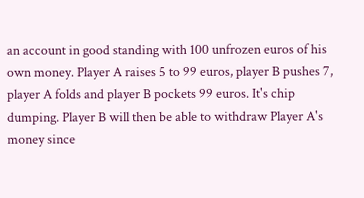an account in good standing with 100 unfrozen euros of his own money. Player A raises 5 to 99 euros, player B pushes 7, player A folds and player B pockets 99 euros. It's chip dumping. Player B will then be able to withdraw Player A's money since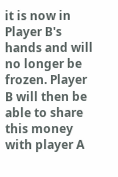it is now in Player B's hands and will no longer be frozen. Player B will then be able to share this money with player A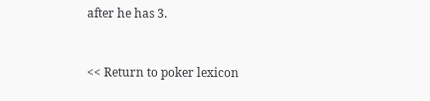after he has 3.


<< Return to poker lexicon